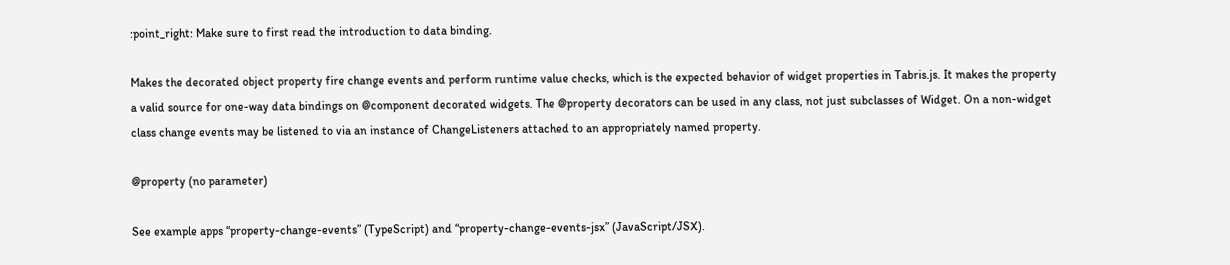:point_right: Make sure to first read the introduction to data binding.

Makes the decorated object property fire change events and perform runtime value checks, which is the expected behavior of widget properties in Tabris.js. It makes the property a valid source for one-way data bindings on @component decorated widgets. The @property decorators can be used in any class, not just subclasses of Widget. On a non-widget class change events may be listened to via an instance of ChangeListeners attached to an appropriately named property.

@property (no parameter)

See example apps “property-change-events” (TypeScript) and “property-change-events-jsx” (JavaScript/JSX).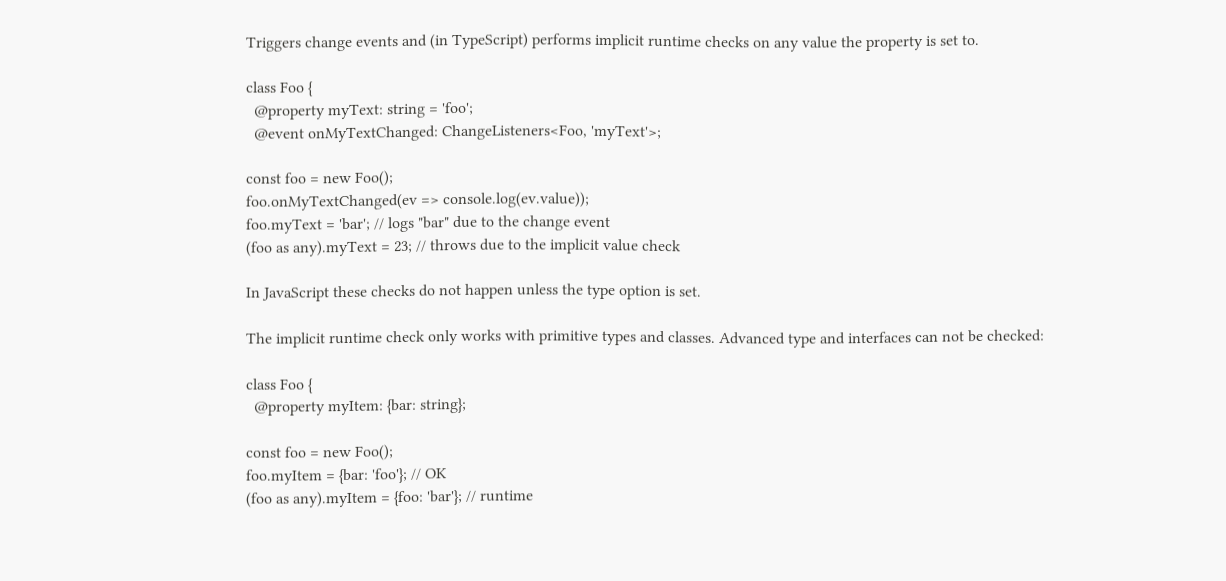Triggers change events and (in TypeScript) performs implicit runtime checks on any value the property is set to.

class Foo {
  @property myText: string = 'foo';
  @event onMyTextChanged: ChangeListeners<Foo, 'myText'>;

const foo = new Foo();
foo.onMyTextChanged(ev => console.log(ev.value));
foo.myText = 'bar'; // logs "bar" due to the change event
(foo as any).myText = 23; // throws due to the implicit value check

In JavaScript these checks do not happen unless the type option is set.

The implicit runtime check only works with primitive types and classes. Advanced type and interfaces can not be checked:

class Foo {
  @property myItem: {bar: string};

const foo = new Foo();
foo.myItem = {bar: 'foo'}; // OK
(foo as any).myItem = {foo: 'bar'}; // runtime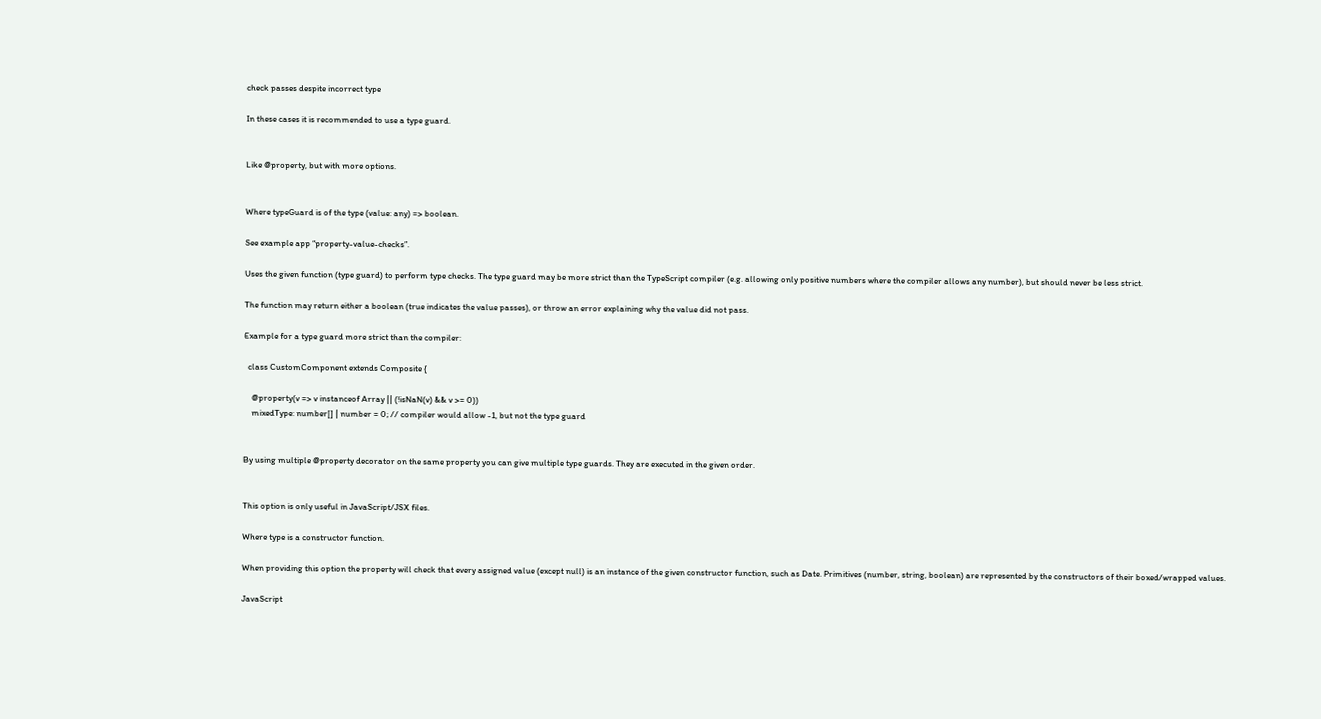check passes despite incorrect type

In these cases it is recommended to use a type guard.


Like @property, but with more options.


Where typeGuard is of the type (value: any) => boolean.

See example app “property-value-checks”.

Uses the given function (type guard) to perform type checks. The type guard may be more strict than the TypeScript compiler (e.g. allowing only positive numbers where the compiler allows any number), but should never be less strict.

The function may return either a boolean (true indicates the value passes), or throw an error explaining why the value did not pass.

Example for a type guard more strict than the compiler:

  class CustomComponent extends Composite {

    @property(v => v instanceof Array || (!isNaN(v) && v >= 0))
    mixedType: number[] | number = 0; // compiler would allow -1, but not the type guard


By using multiple @property decorator on the same property you can give multiple type guards. They are executed in the given order.


This option is only useful in JavaScript/JSX files.

Where type is a constructor function.

When providing this option the property will check that every assigned value (except null) is an instance of the given constructor function, such as Date. Primitives (number, string, boolean) are represented by the constructors of their boxed/wrapped values.

JavaScript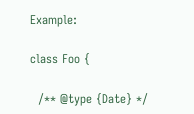Example:

class Foo {

  /** @type {Date} */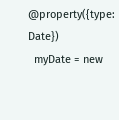@property({type: Date})
  myDate = new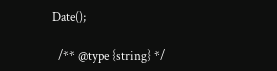Date();

  /** @type {string} */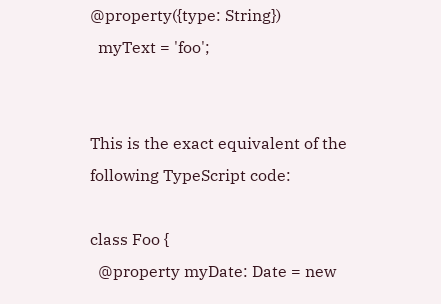@property({type: String})
  myText = 'foo';


This is the exact equivalent of the following TypeScript code:

class Foo {
  @property myDate: Date = new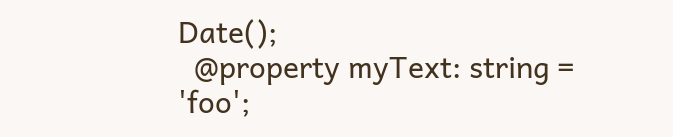Date();
  @property myText: string = 'foo';